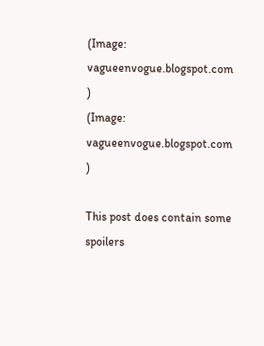(Image: vagueenvogue.blogspot.com )
(Image: vagueenvogue.blogspot.com )

This post does contain some spoilers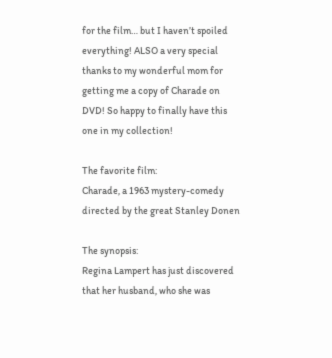for the film… but I haven’t spoiled everything! ALSO a very special thanks to my wonderful mom for getting me a copy of Charade on DVD! So happy to finally have this one in my collection!

The favorite film:
Charade, a 1963 mystery-comedy directed by the great Stanley Donen

The synopsis:
Regina Lampert has just discovered that her husband, who she was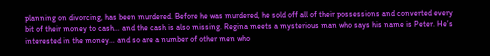planning on divorcing, has been murdered. Before he was murdered, he sold off all of their possessions and converted every bit of their money to cash… and the cash is also missing. Regina meets a mysterious man who says his name is Peter. He’s interested in the money… and so are a number of other men who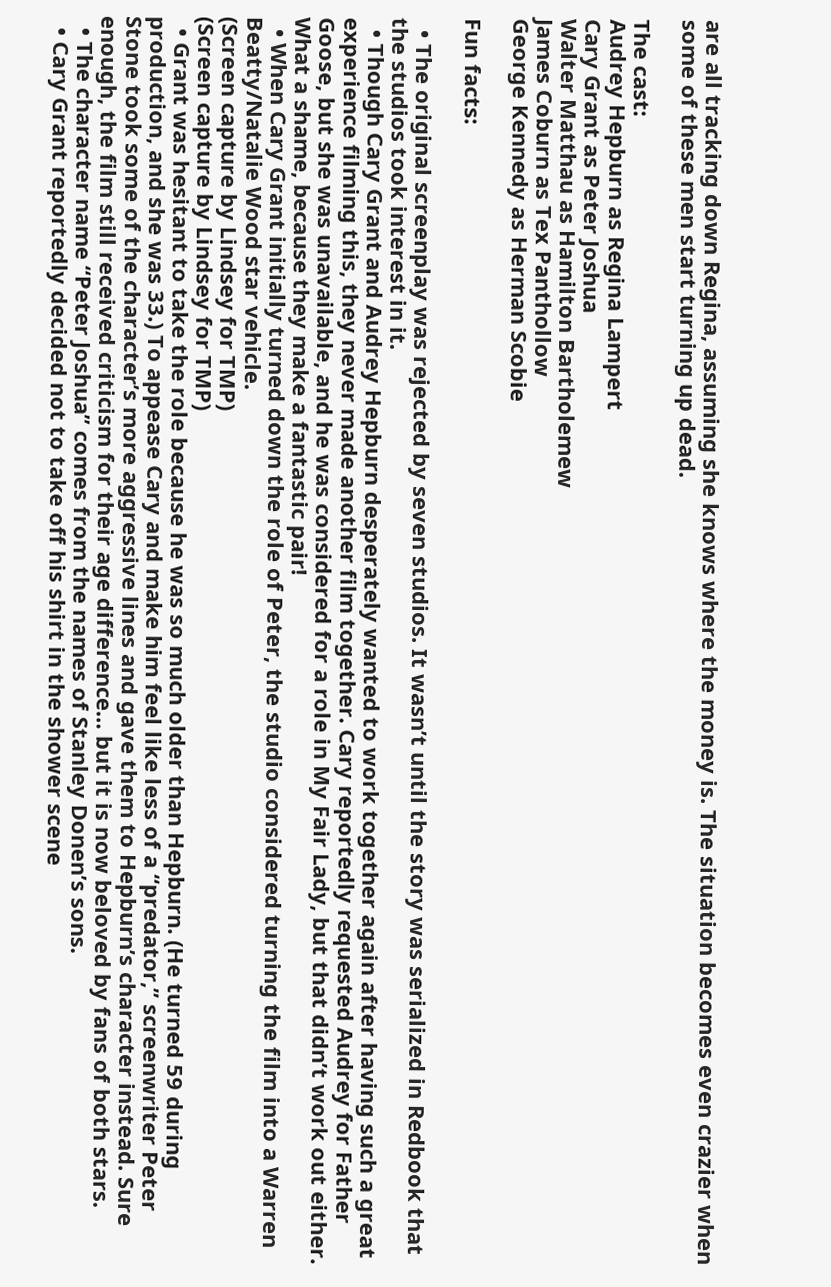are all tracking down Regina, assuming she knows where the money is. The situation becomes even crazier when some of these men start turning up dead.

The cast:
Audrey Hepburn as Regina Lampert
Cary Grant as Peter Joshua
Walter Matthau as Hamilton Bartholemew
James Coburn as Tex Panthollow
George Kennedy as Herman Scobie

Fun facts:

  • The original screenplay was rejected by seven studios. It wasn’t until the story was serialized in Redbook that the studios took interest in it.
  • Though Cary Grant and Audrey Hepburn desperately wanted to work together again after having such a great experience filming this, they never made another film together. Cary reportedly requested Audrey for Father Goose, but she was unavailable, and he was considered for a role in My Fair Lady, but that didn’t work out either. What a shame, because they make a fantastic pair!
  • When Cary Grant initially turned down the role of Peter, the studio considered turning the film into a Warren Beatty/Natalie Wood star vehicle.
(Screen capture by Lindsey for TMP)
(Screen capture by Lindsey for TMP)
  • Grant was hesitant to take the role because he was so much older than Hepburn. (He turned 59 during production, and she was 33.) To appease Cary and make him feel like less of a “predator,” screenwriter Peter Stone took some of the character’s more aggressive lines and gave them to Hepburn’s character instead. Sure enough, the film still received criticism for their age difference… but it is now beloved by fans of both stars.
  • The character name “Peter Joshua” comes from the names of Stanley Donen’s sons.
  • Cary Grant reportedly decided not to take off his shirt in the shower scene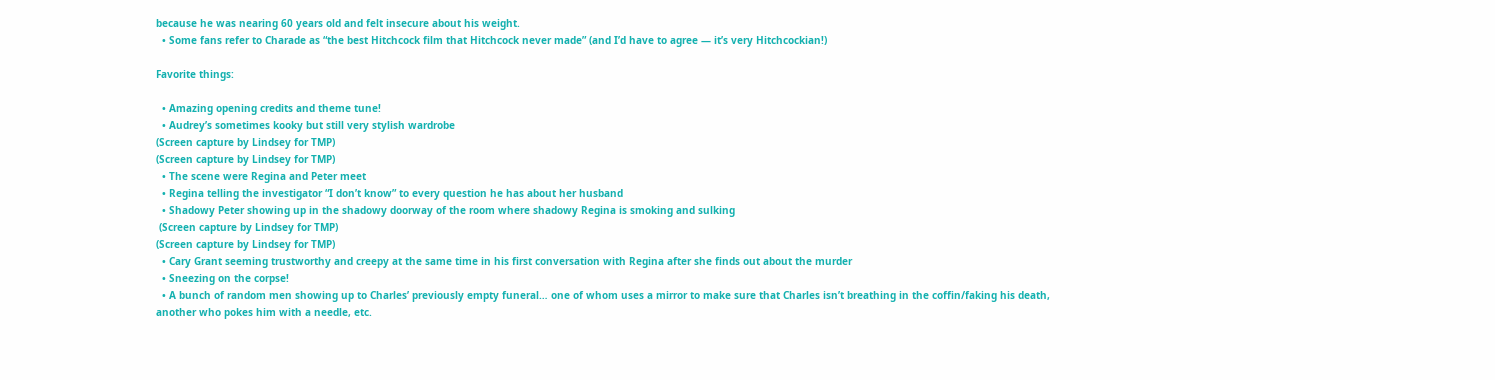because he was nearing 60 years old and felt insecure about his weight.
  • Some fans refer to Charade as “the best Hitchcock film that Hitchcock never made” (and I’d have to agree — it’s very Hitchcockian!)

Favorite things:

  • Amazing opening credits and theme tune!
  • Audrey’s sometimes kooky but still very stylish wardrobe
(Screen capture by Lindsey for TMP)
(Screen capture by Lindsey for TMP)
  • The scene were Regina and Peter meet
  • Regina telling the investigator “I don’t know” to every question he has about her husband
  • Shadowy Peter showing up in the shadowy doorway of the room where shadowy Regina is smoking and sulking
 (Screen capture by Lindsey for TMP)
(Screen capture by Lindsey for TMP)
  • Cary Grant seeming trustworthy and creepy at the same time in his first conversation with Regina after she finds out about the murder
  • Sneezing on the corpse!
  • A bunch of random men showing up to Charles’ previously empty funeral… one of whom uses a mirror to make sure that Charles isn’t breathing in the coffin/faking his death, another who pokes him with a needle, etc.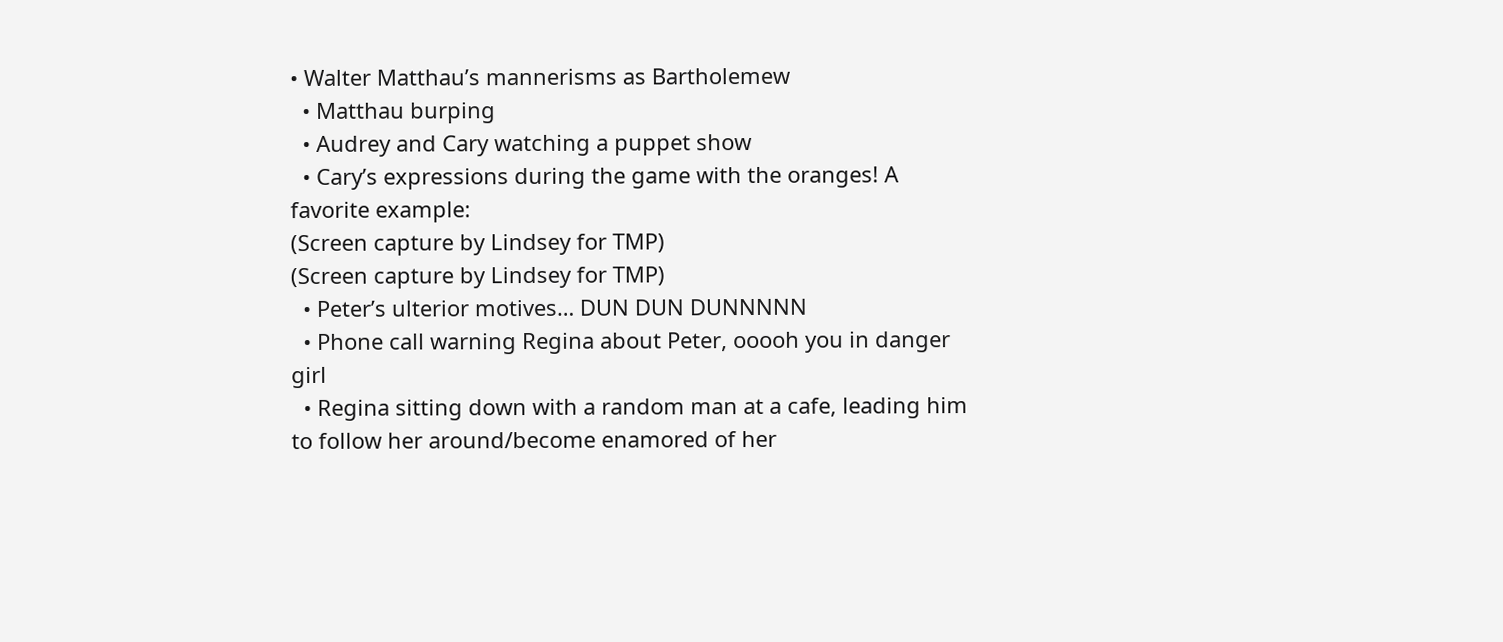• Walter Matthau’s mannerisms as Bartholemew
  • Matthau burping
  • Audrey and Cary watching a puppet show
  • Cary’s expressions during the game with the oranges! A favorite example:
(Screen capture by Lindsey for TMP)
(Screen capture by Lindsey for TMP)
  • Peter’s ulterior motives… DUN DUN DUNNNNN
  • Phone call warning Regina about Peter, ooooh you in danger girl
  • Regina sitting down with a random man at a cafe, leading him to follow her around/become enamored of her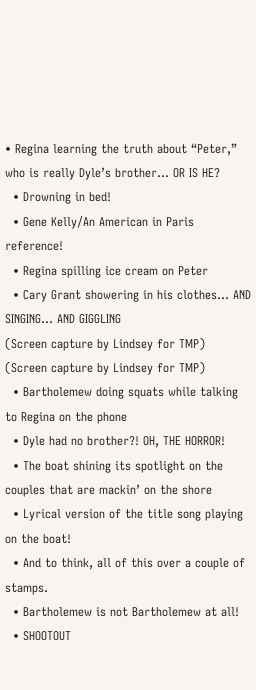• Regina learning the truth about “Peter,” who is really Dyle’s brother… OR IS HE?
  • Drowning in bed!
  • Gene Kelly/An American in Paris reference!
  • Regina spilling ice cream on Peter
  • Cary Grant showering in his clothes… AND SINGING… AND GIGGLING
(Screen capture by Lindsey for TMP)
(Screen capture by Lindsey for TMP)
  • Bartholemew doing squats while talking to Regina on the phone
  • Dyle had no brother?! OH, THE HORROR!
  • The boat shining its spotlight on the couples that are mackin’ on the shore
  • Lyrical version of the title song playing on the boat!
  • And to think, all of this over a couple of stamps.
  • Bartholemew is not Bartholemew at all!
  • SHOOTOUT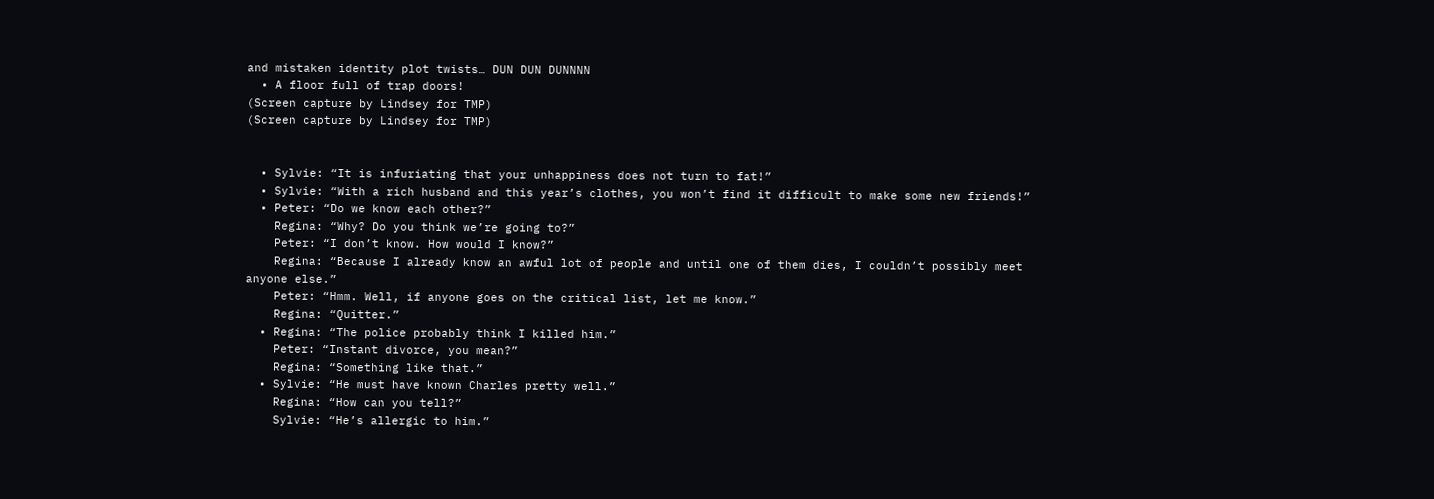and mistaken identity plot twists… DUN DUN DUNNNN
  • A floor full of trap doors!
(Screen capture by Lindsey for TMP)
(Screen capture by Lindsey for TMP)


  • Sylvie: “It is infuriating that your unhappiness does not turn to fat!”
  • Sylvie: “With a rich husband and this year’s clothes, you won’t find it difficult to make some new friends!”
  • Peter: “Do we know each other?”
    Regina: “Why? Do you think we’re going to?”
    Peter: “I don’t know. How would I know?”
    Regina: “Because I already know an awful lot of people and until one of them dies, I couldn’t possibly meet anyone else.”
    Peter: “Hmm. Well, if anyone goes on the critical list, let me know.”
    Regina: “Quitter.”
  • Regina: “The police probably think I killed him.”
    Peter: “Instant divorce, you mean?”
    Regina: “Something like that.”
  • Sylvie: “He must have known Charles pretty well.”
    Regina: “How can you tell?”
    Sylvie: “He’s allergic to him.”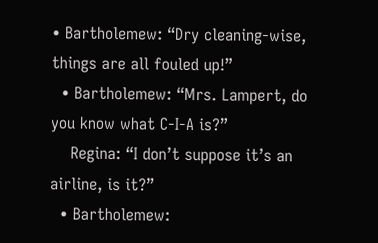• Bartholemew: “Dry cleaning-wise, things are all fouled up!”
  • Bartholemew: “Mrs. Lampert, do you know what C-I-A is?”
    Regina: “I don’t suppose it’s an airline, is it?”
  • Bartholemew: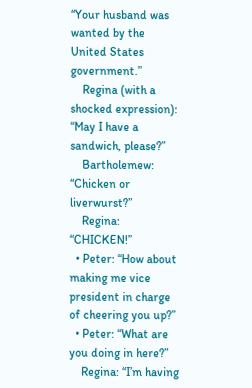“Your husband was wanted by the United States government.”
    Regina (with a shocked expression): “May I have a sandwich, please?”
    Bartholemew: “Chicken or liverwurst?”
    Regina: “CHICKEN!”
  • Peter: “How about making me vice president in charge of cheering you up?”
  • Peter: “What are you doing in here?”
    Regina: “I’m having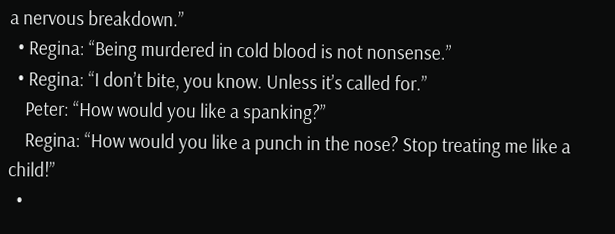a nervous breakdown.”
  • Regina: “Being murdered in cold blood is not nonsense.”
  • Regina: “I don’t bite, you know. Unless it’s called for.”
    Peter: “How would you like a spanking?”
    Regina: “How would you like a punch in the nose? Stop treating me like a child!”
  •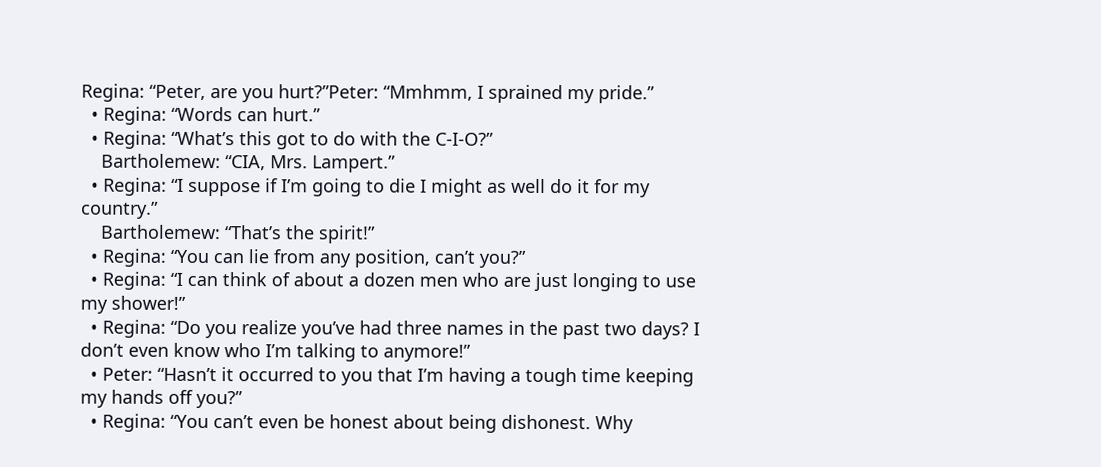Regina: “Peter, are you hurt?”Peter: “Mmhmm, I sprained my pride.”
  • Regina: “Words can hurt.”
  • Regina: “What’s this got to do with the C-I-O?”
    Bartholemew: “CIA, Mrs. Lampert.”
  • Regina: “I suppose if I’m going to die I might as well do it for my country.”
    Bartholemew: “That’s the spirit!”
  • Regina: “You can lie from any position, can’t you?”
  • Regina: “I can think of about a dozen men who are just longing to use my shower!”
  • Regina: “Do you realize you’ve had three names in the past two days? I don’t even know who I’m talking to anymore!”
  • Peter: “Hasn’t it occurred to you that I’m having a tough time keeping my hands off you?”
  • Regina: “You can’t even be honest about being dishonest. Why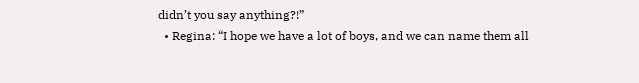didn’t you say anything?!”
  • Regina: “I hope we have a lot of boys, and we can name them all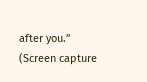after you.”
(Screen capture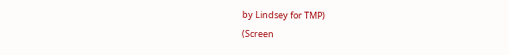by Lindsey for TMP)
(Screen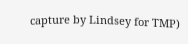capture by Lindsey for TMP)